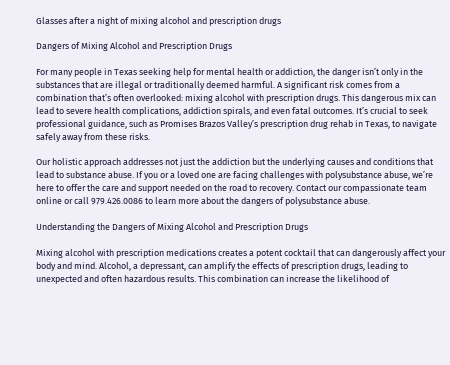Glasses after a night of mixing alcohol and prescription drugs

Dangers of Mixing Alcohol and Prescription Drugs

For many people in Texas seeking help for mental health or addiction, the danger isn’t only in the substances that are illegal or traditionally deemed harmful. A significant risk comes from a combination that’s often overlooked: mixing alcohol with prescription drugs. This dangerous mix can lead to severe health complications, addiction spirals, and even fatal outcomes. It’s crucial to seek professional guidance, such as Promises Brazos Valley’s prescription drug rehab in Texas, to navigate safely away from these risks.

Our holistic approach addresses not just the addiction but the underlying causes and conditions that lead to substance abuse. If you or a loved one are facing challenges with polysubstance abuse, we’re here to offer the care and support needed on the road to recovery. Contact our compassionate team online or call 979.426.0086 to learn more about the dangers of polysubstance abuse.

Understanding the Dangers of Mixing Alcohol and Prescription Drugs

Mixing alcohol with prescription medications creates a potent cocktail that can dangerously affect your body and mind. Alcohol, a depressant, can amplify the effects of prescription drugs, leading to unexpected and often hazardous results. This combination can increase the likelihood of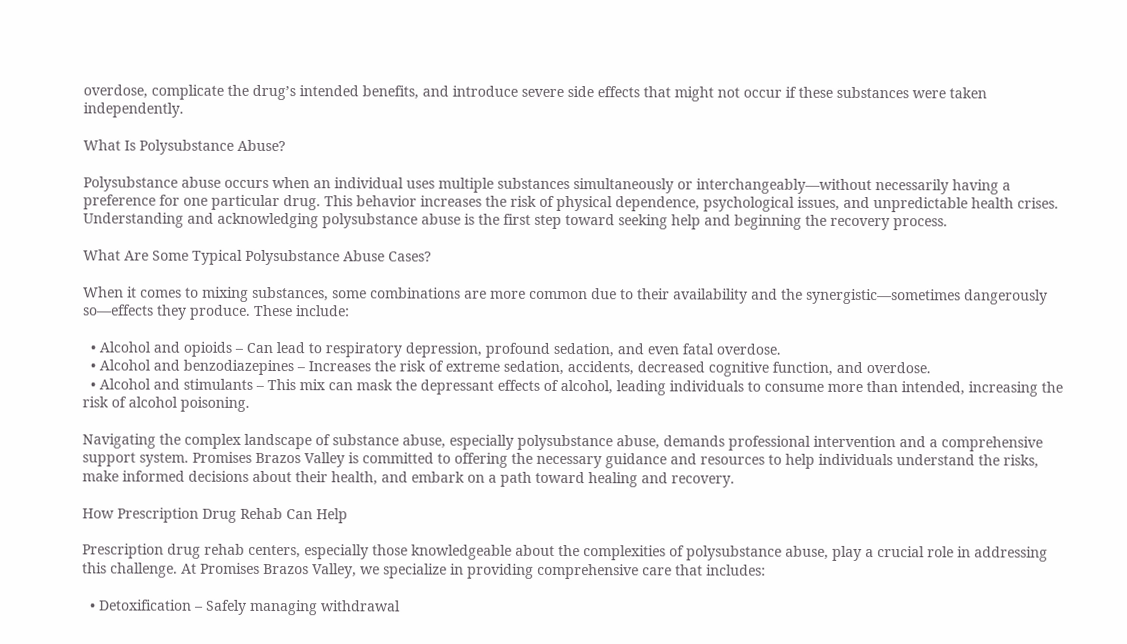overdose, complicate the drug’s intended benefits, and introduce severe side effects that might not occur if these substances were taken independently.

What Is Polysubstance Abuse?

Polysubstance abuse occurs when an individual uses multiple substances simultaneously or interchangeably—without necessarily having a preference for one particular drug. This behavior increases the risk of physical dependence, psychological issues, and unpredictable health crises. Understanding and acknowledging polysubstance abuse is the first step toward seeking help and beginning the recovery process.

What Are Some Typical Polysubstance Abuse Cases?

When it comes to mixing substances, some combinations are more common due to their availability and the synergistic—sometimes dangerously so—effects they produce. These include:

  • Alcohol and opioids – Can lead to respiratory depression, profound sedation, and even fatal overdose.
  • Alcohol and benzodiazepines – Increases the risk of extreme sedation, accidents, decreased cognitive function, and overdose.
  • Alcohol and stimulants – This mix can mask the depressant effects of alcohol, leading individuals to consume more than intended, increasing the risk of alcohol poisoning.

Navigating the complex landscape of substance abuse, especially polysubstance abuse, demands professional intervention and a comprehensive support system. Promises Brazos Valley is committed to offering the necessary guidance and resources to help individuals understand the risks, make informed decisions about their health, and embark on a path toward healing and recovery.

How Prescription Drug Rehab Can Help

Prescription drug rehab centers, especially those knowledgeable about the complexities of polysubstance abuse, play a crucial role in addressing this challenge. At Promises Brazos Valley, we specialize in providing comprehensive care that includes:

  • Detoxification – Safely managing withdrawal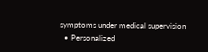symptoms under medical supervision
  • Personalized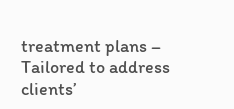treatment plans – Tailored to address clients’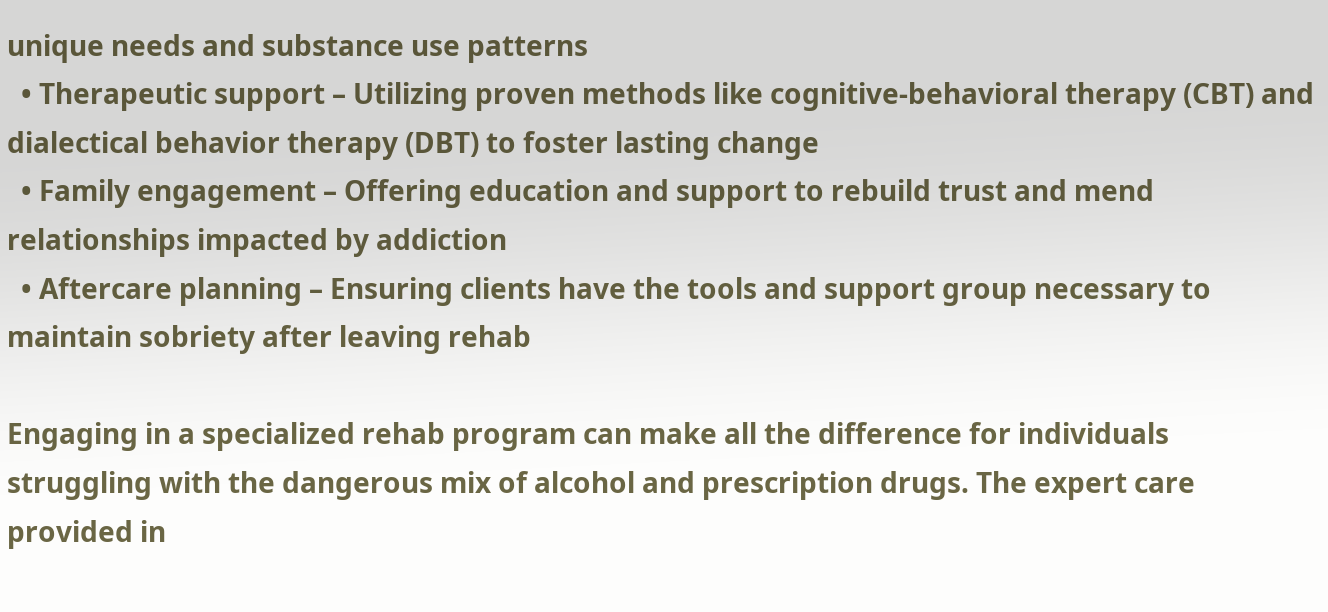unique needs and substance use patterns
  • Therapeutic support – Utilizing proven methods like cognitive-behavioral therapy (CBT) and dialectical behavior therapy (DBT) to foster lasting change
  • Family engagement – Offering education and support to rebuild trust and mend relationships impacted by addiction
  • Aftercare planning – Ensuring clients have the tools and support group necessary to maintain sobriety after leaving rehab

Engaging in a specialized rehab program can make all the difference for individuals struggling with the dangerous mix of alcohol and prescription drugs. The expert care provided in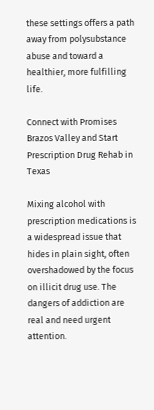these settings offers a path away from polysubstance abuse and toward a healthier, more fulfilling life.

Connect with Promises Brazos Valley and Start Prescription Drug Rehab in Texas

Mixing alcohol with prescription medications is a widespread issue that hides in plain sight, often overshadowed by the focus on illicit drug use. The dangers of addiction are real and need urgent attention.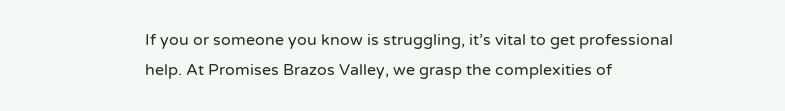If you or someone you know is struggling, it’s vital to get professional help. At Promises Brazos Valley, we grasp the complexities of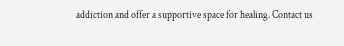addiction and offer a supportive space for healing. Contact us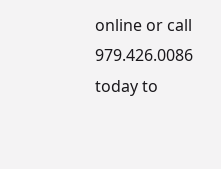online or call 979.426.0086 today to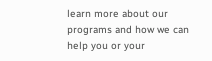learn more about our programs and how we can help you or your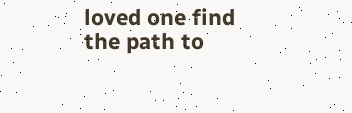loved one find the path to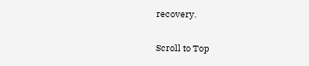recovery.

Scroll to Top